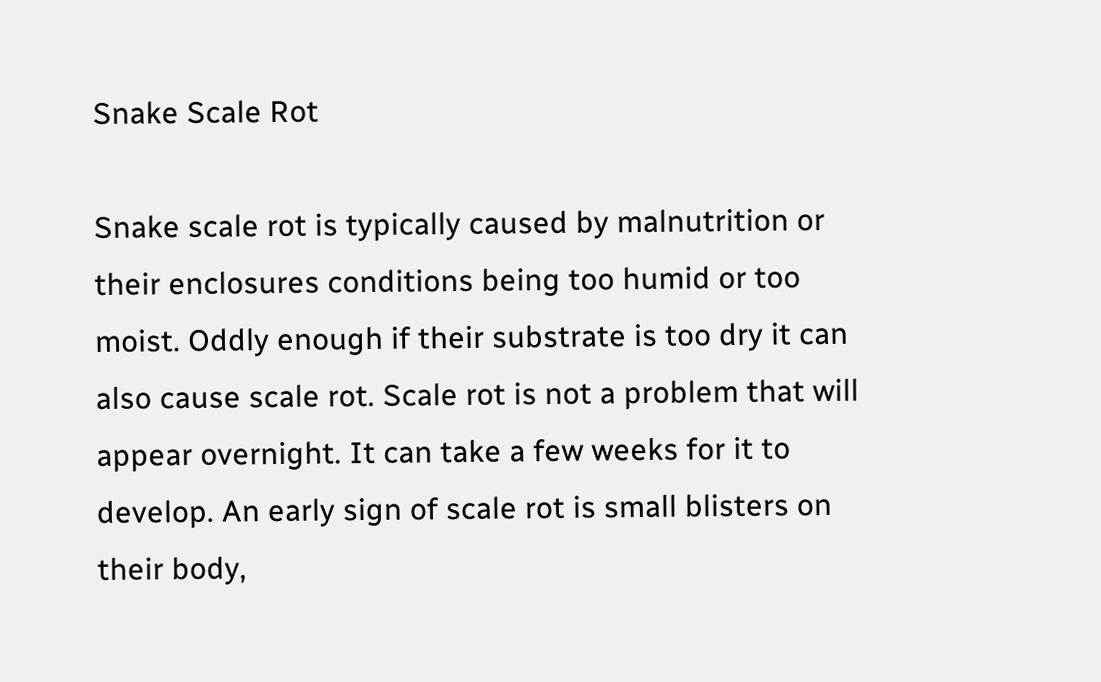Snake Scale Rot

Snake scale rot is typically caused by malnutrition or their enclosures conditions being too humid or too moist. Oddly enough if their substrate is too dry it can also cause scale rot. Scale rot is not a problem that will appear overnight. It can take a few weeks for it to develop. An early sign of scale rot is small blisters on their body,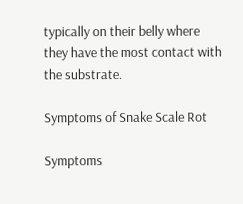typically on their belly where they have the most contact with the substrate.

Symptoms of Snake Scale Rot

Symptoms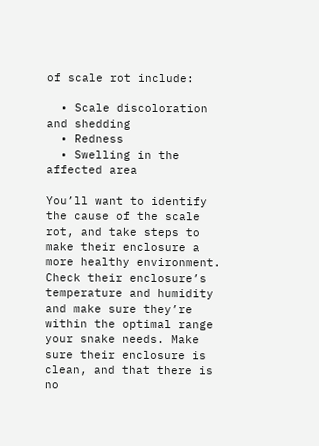of scale rot include:

  • Scale discoloration and shedding
  • Redness
  • Swelling in the affected area

You’ll want to identify the cause of the scale rot, and take steps to make their enclosure a more healthy environment. Check their enclosure’s temperature and humidity and make sure they’re within the optimal range your snake needs. Make sure their enclosure is clean, and that there is no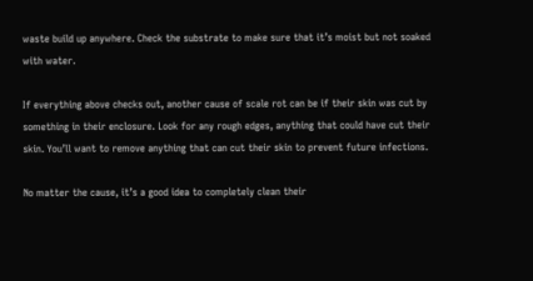waste build up anywhere. Check the substrate to make sure that it’s moist but not soaked with water.

If everything above checks out, another cause of scale rot can be if their skin was cut by something in their enclosure. Look for any rough edges, anything that could have cut their skin. You’ll want to remove anything that can cut their skin to prevent future infections.

No matter the cause, it’s a good idea to completely clean their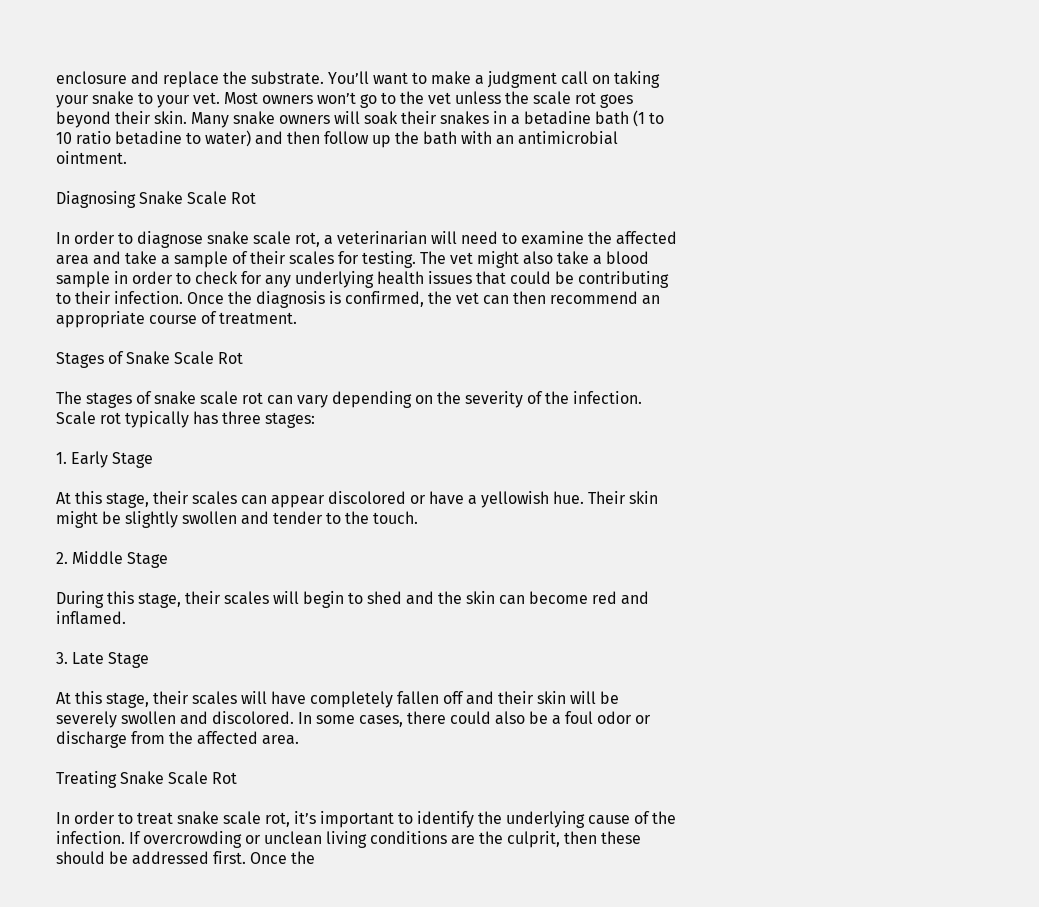enclosure and replace the substrate. You’ll want to make a judgment call on taking your snake to your vet. Most owners won’t go to the vet unless the scale rot goes beyond their skin. Many snake owners will soak their snakes in a betadine bath (1 to 10 ratio betadine to water) and then follow up the bath with an antimicrobial ointment.

Diagnosing Snake Scale Rot

In order to diagnose snake scale rot, a veterinarian will need to examine the affected area and take a sample of their scales for testing. The vet might also take a blood sample in order to check for any underlying health issues that could be contributing to their infection. Once the diagnosis is confirmed, the vet can then recommend an appropriate course of treatment.

Stages of Snake Scale Rot

The stages of snake scale rot can vary depending on the severity of the infection. Scale rot typically has three stages:

1. Early Stage

At this stage, their scales can appear discolored or have a yellowish hue. Their skin might be slightly swollen and tender to the touch.

2. Middle Stage

During this stage, their scales will begin to shed and the skin can become red and inflamed.

3. Late Stage

At this stage, their scales will have completely fallen off and their skin will be severely swollen and discolored. In some cases, there could also be a foul odor or discharge from the affected area.

Treating Snake Scale Rot

In order to treat snake scale rot, it’s important to identify the underlying cause of the infection. If overcrowding or unclean living conditions are the culprit, then these should be addressed first. Once the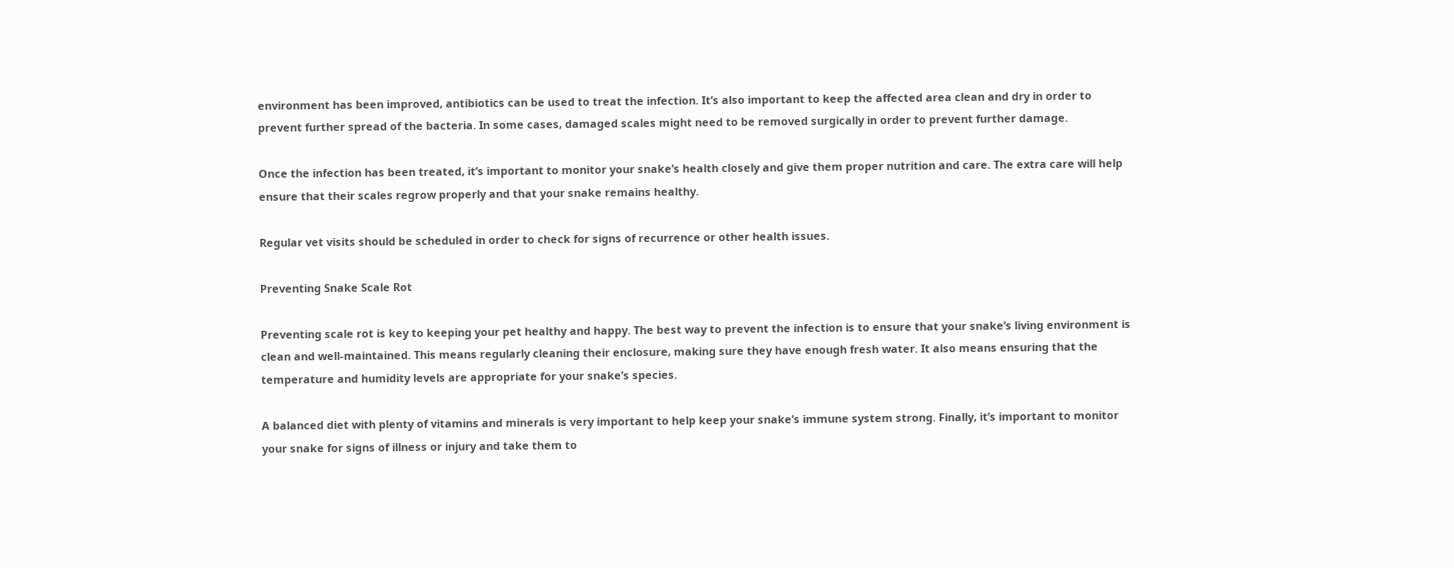environment has been improved, antibiotics can be used to treat the infection. It’s also important to keep the affected area clean and dry in order to prevent further spread of the bacteria. In some cases, damaged scales might need to be removed surgically in order to prevent further damage.

Once the infection has been treated, it’s important to monitor your snake’s health closely and give them proper nutrition and care. The extra care will help ensure that their scales regrow properly and that your snake remains healthy.

Regular vet visits should be scheduled in order to check for signs of recurrence or other health issues.

Preventing Snake Scale Rot

Preventing scale rot is key to keeping your pet healthy and happy. The best way to prevent the infection is to ensure that your snake’s living environment is clean and well-maintained. This means regularly cleaning their enclosure, making sure they have enough fresh water. It also means ensuring that the temperature and humidity levels are appropriate for your snake’s species.

A balanced diet with plenty of vitamins and minerals is very important to help keep your snake’s immune system strong. Finally, it’s important to monitor your snake for signs of illness or injury and take them to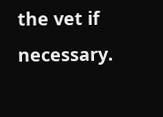the vet if necessary.